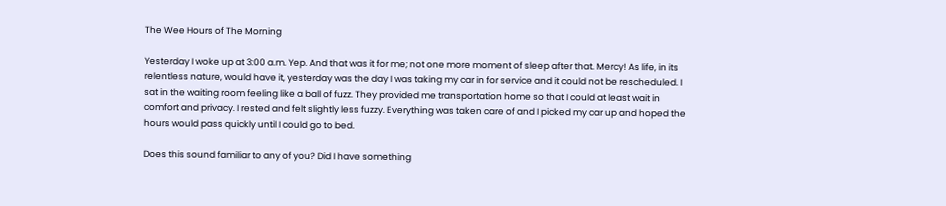The Wee Hours of The Morning

Yesterday I woke up at 3:00 a.m. Yep. And that was it for me; not one more moment of sleep after that. Mercy! As life, in its relentless nature, would have it, yesterday was the day I was taking my car in for service and it could not be rescheduled. I sat in the waiting room feeling like a ball of fuzz. They provided me transportation home so that I could at least wait in comfort and privacy. I rested and felt slightly less fuzzy. Everything was taken care of and I picked my car up and hoped the hours would pass quickly until I could go to bed.

Does this sound familiar to any of you? Did I have something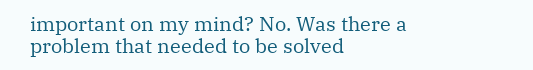important on my mind? No. Was there a problem that needed to be solved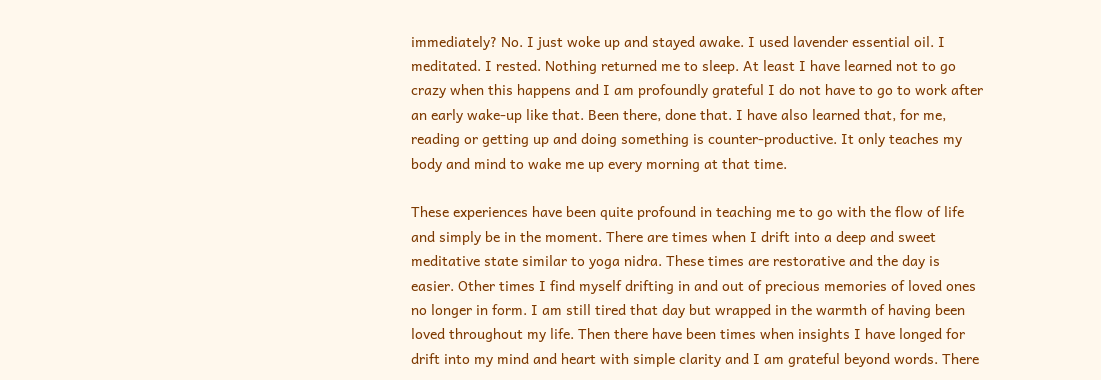immediately? No. I just woke up and stayed awake. I used lavender essential oil. I meditated. I rested. Nothing returned me to sleep. At least I have learned not to go crazy when this happens and I am profoundly grateful I do not have to go to work after an early wake-up like that. Been there, done that. I have also learned that, for me, reading or getting up and doing something is counter-productive. It only teaches my body and mind to wake me up every morning at that time.

These experiences have been quite profound in teaching me to go with the flow of life and simply be in the moment. There are times when I drift into a deep and sweet meditative state similar to yoga nidra. These times are restorative and the day is easier. Other times I find myself drifting in and out of precious memories of loved ones no longer in form. I am still tired that day but wrapped in the warmth of having been loved throughout my life. Then there have been times when insights I have longed for drift into my mind and heart with simple clarity and I am grateful beyond words. There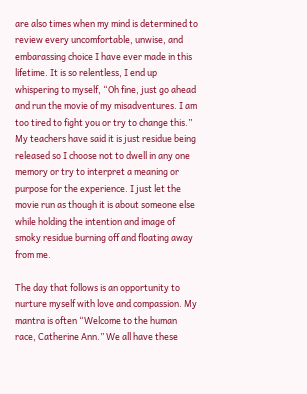are also times when my mind is determined to review every uncomfortable, unwise, and embarassing choice I have ever made in this lifetime. It is so relentless, I end up whispering to myself, “Oh fine, just go ahead and run the movie of my misadventures. I am too tired to fight you or try to change this.” My teachers have said it is just residue being released so I choose not to dwell in any one memory or try to interpret a meaning or purpose for the experience. I just let the movie run as though it is about someone else while holding the intention and image of smoky residue burning off and floating away from me.

The day that follows is an opportunity to nurture myself with love and compassion. My mantra is often “Welcome to the human race, Catherine Ann.” We all have these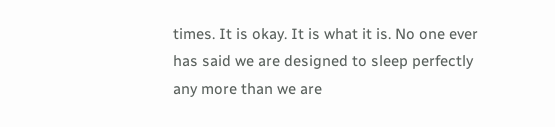times. It is okay. It is what it is. No one ever has said we are designed to sleep perfectly any more than we are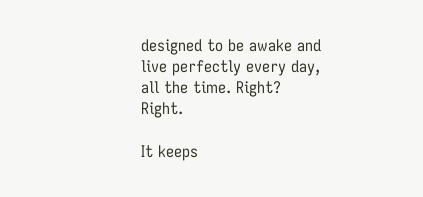designed to be awake and live perfectly every day, all the time. Right? Right.

It keeps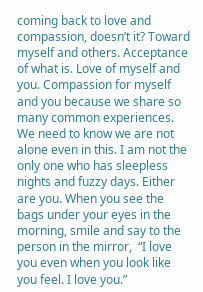coming back to love and compassion, doesn’t it? Toward myself and others. Acceptance of what is. Love of myself and you. Compassion for myself and you because we share so many common experiences. We need to know we are not alone even in this. I am not the only one who has sleepless nights and fuzzy days. Either are you. When you see the bags under your eyes in the morning, smile and say to the person in the mirror,  “I love you even when you look like you feel. I love you.”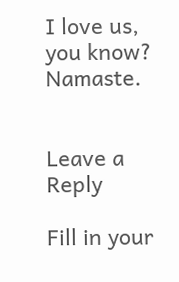I love us, you know? Namaste.


Leave a Reply

Fill in your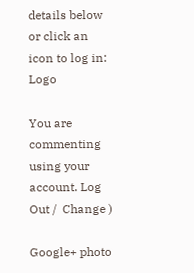details below or click an icon to log in: Logo

You are commenting using your account. Log Out /  Change )

Google+ photo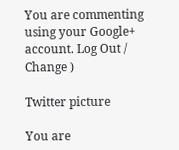You are commenting using your Google+ account. Log Out /  Change )

Twitter picture

You are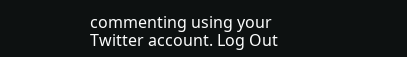commenting using your Twitter account. Log Out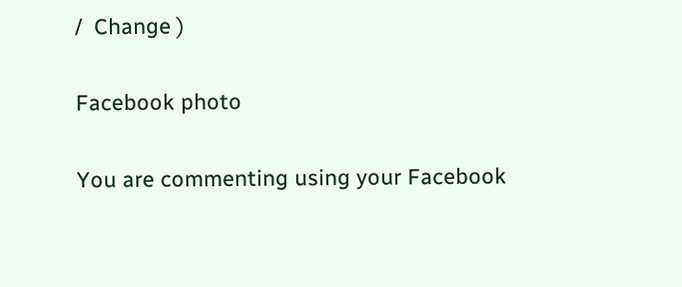/  Change )

Facebook photo

You are commenting using your Facebook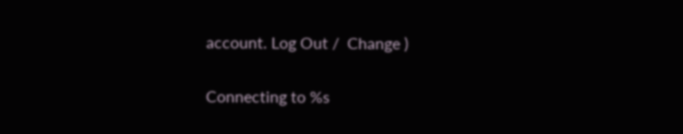account. Log Out /  Change )


Connecting to %s